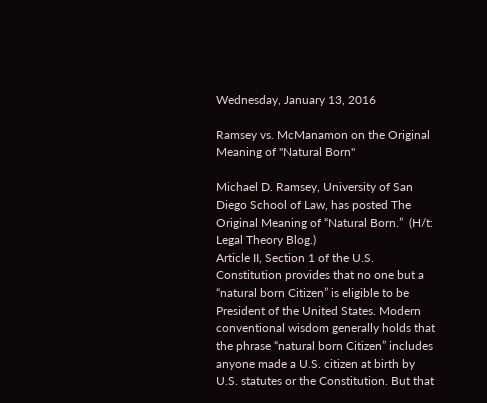Wednesday, January 13, 2016

Ramsey vs. McManamon on the Original Meaning of "Natural Born"

Michael D. Ramsey, University of San Diego School of Law, has posted The Original Meaning of “Natural Born.”  (H/t: Legal Theory Blog.)
Article II, Section 1 of the U.S. Constitution provides that no one but a “natural born Citizen” is eligible to be President of the United States. Modern conventional wisdom generally holds that the phrase “natural born Citizen” includes anyone made a U.S. citizen at birth by U.S. statutes or the Constitution. But that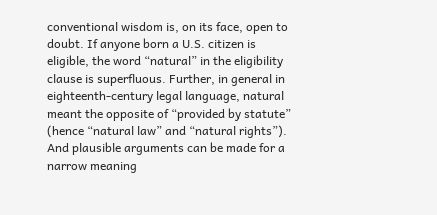conventional wisdom is, on its face, open to doubt. If anyone born a U.S. citizen is eligible, the word “natural” in the eligibility clause is superfluous. Further, in general in eighteenth-century legal language, natural meant the opposite of “provided by statute” (hence “natural law” and “natural rights”). And plausible arguments can be made for a narrow meaning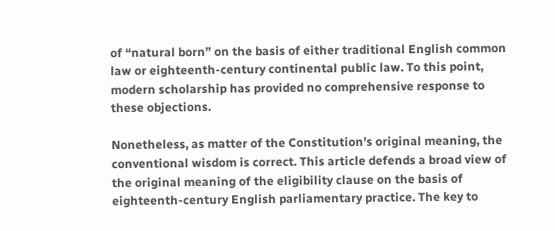of “natural born” on the basis of either traditional English common law or eighteenth-century continental public law. To this point, modern scholarship has provided no comprehensive response to these objections.

Nonetheless, as matter of the Constitution's original meaning, the conventional wisdom is correct. This article defends a broad view of the original meaning of the eligibility clause on the basis of eighteenth-century English parliamentary practice. The key to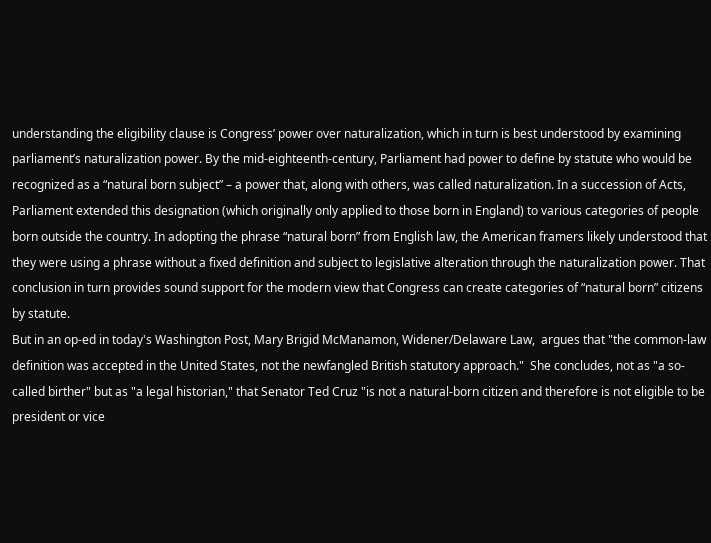understanding the eligibility clause is Congress’ power over naturalization, which in turn is best understood by examining parliament’s naturalization power. By the mid-eighteenth-century, Parliament had power to define by statute who would be recognized as a “natural born subject” – a power that, along with others, was called naturalization. In a succession of Acts, Parliament extended this designation (which originally only applied to those born in England) to various categories of people born outside the country. In adopting the phrase “natural born” from English law, the American framers likely understood that they were using a phrase without a fixed definition and subject to legislative alteration through the naturalization power. That conclusion in turn provides sound support for the modern view that Congress can create categories of “natural born” citizens by statute.
But in an op-ed in today's Washington Post, Mary Brigid McManamon, Widener/Delaware Law,  argues that "the common-law definition was accepted in the United States, not the newfangled British statutory approach."  She concludes, not as "a so-called birther" but as "a legal historian," that Senator Ted Cruz "is not a natural-born citizen and therefore is not eligible to be president or vice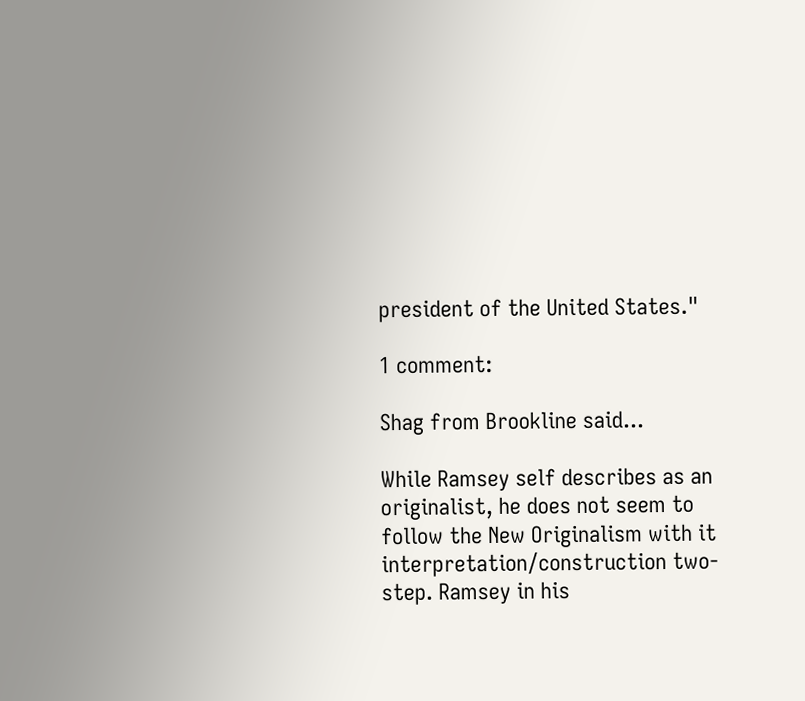president of the United States."

1 comment:

Shag from Brookline said...

While Ramsey self describes as an originalist, he does not seem to follow the New Originalism with it interpretation/construction two-step. Ramsey in his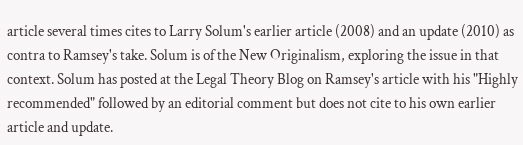article several times cites to Larry Solum's earlier article (2008) and an update (2010) as contra to Ramsey's take. Solum is of the New Originalism, exploring the issue in that context. Solum has posted at the Legal Theory Blog on Ramsey's article with his "Highly recommended" followed by an editorial comment but does not cite to his own earlier article and update.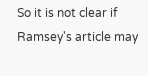So it is not clear if Ramsey's article may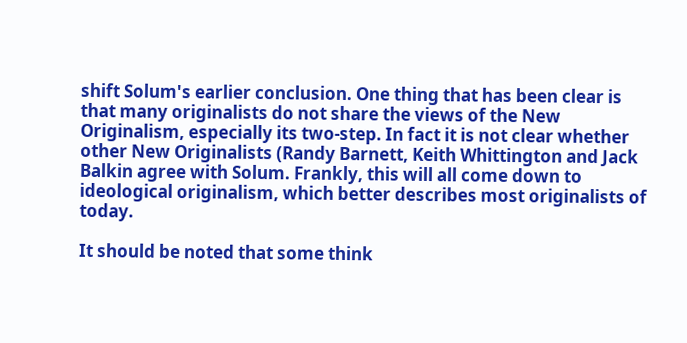shift Solum's earlier conclusion. One thing that has been clear is that many originalists do not share the views of the New Originalism, especially its two-step. In fact it is not clear whether other New Originalists (Randy Barnett, Keith Whittington and Jack Balkin agree with Solum. Frankly, this will all come down to ideological originalism, which better describes most originalists of today.

It should be noted that some think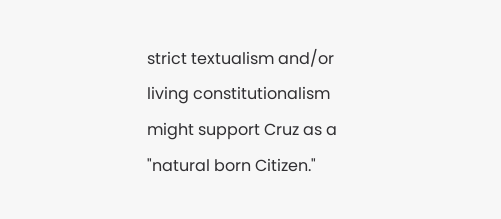strict textualism and/or living constitutionalism might support Cruz as a "natural born Citizen."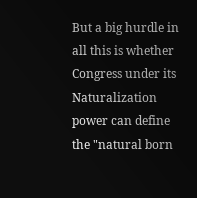But a big hurdle in all this is whether Congress under its Naturalization power can define the "natural born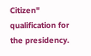Citizen" qualification for the presidency.